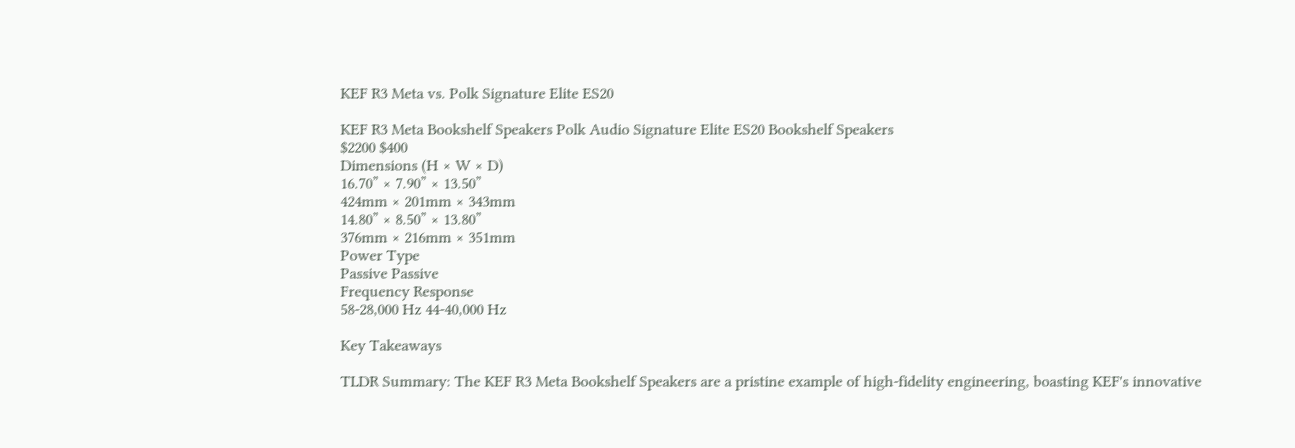KEF R3 Meta vs. Polk Signature Elite ES20

KEF R3 Meta Bookshelf Speakers Polk Audio Signature Elite ES20 Bookshelf Speakers
$2200 $400
Dimensions (H × W × D)
16.70” × 7.90” × 13.50”
424mm × 201mm × 343mm
14.80” × 8.50” × 13.80”
376mm × 216mm × 351mm
Power Type
Passive Passive
Frequency Response
58-28,000 Hz 44-40,000 Hz

Key Takeaways

TLDR Summary: The KEF R3 Meta Bookshelf Speakers are a pristine example of high-fidelity engineering, boasting KEF's innovative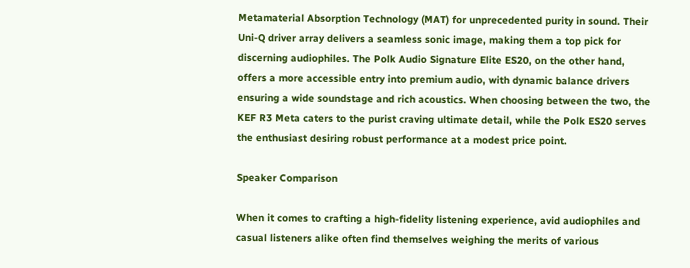Metamaterial Absorption Technology (MAT) for unprecedented purity in sound. Their Uni-Q driver array delivers a seamless sonic image, making them a top pick for discerning audiophiles. The Polk Audio Signature Elite ES20, on the other hand, offers a more accessible entry into premium audio, with dynamic balance drivers ensuring a wide soundstage and rich acoustics. When choosing between the two, the KEF R3 Meta caters to the purist craving ultimate detail, while the Polk ES20 serves the enthusiast desiring robust performance at a modest price point.

Speaker Comparison

When it comes to crafting a high-fidelity listening experience, avid audiophiles and casual listeners alike often find themselves weighing the merits of various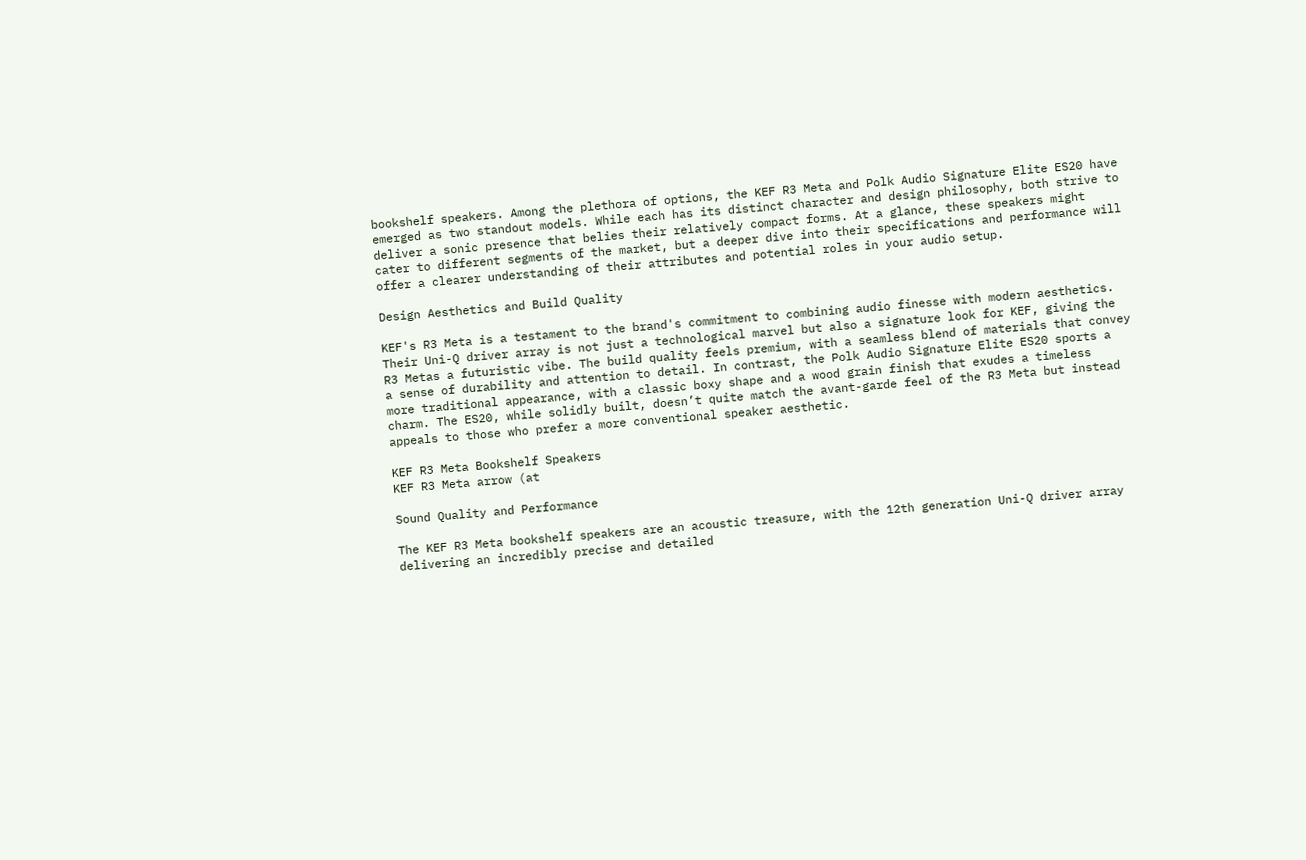bookshelf speakers. Among the plethora of options, the KEF R3 Meta and Polk Audio Signature Elite ES20 have emerged as two standout models. While each has its distinct character and design philosophy, both strive to deliver a sonic presence that belies their relatively compact forms. At a glance, these speakers might cater to different segments of the market, but a deeper dive into their specifications and performance will offer a clearer understanding of their attributes and potential roles in your audio setup.

Design Aesthetics and Build Quality

KEF's R3 Meta is a testament to the brand's commitment to combining audio finesse with modern aesthetics. Their Uni-Q driver array is not just a technological marvel but also a signature look for KEF, giving the R3 Metas a futuristic vibe. The build quality feels premium, with a seamless blend of materials that convey a sense of durability and attention to detail. In contrast, the Polk Audio Signature Elite ES20 sports a more traditional appearance, with a classic boxy shape and a wood grain finish that exudes a timeless charm. The ES20, while solidly built, doesn’t quite match the avant-garde feel of the R3 Meta but instead appeals to those who prefer a more conventional speaker aesthetic.

KEF R3 Meta Bookshelf Speakers
KEF R3 Meta arrow (at

Sound Quality and Performance

The KEF R3 Meta bookshelf speakers are an acoustic treasure, with the 12th generation Uni-Q driver array delivering an incredibly precise and detailed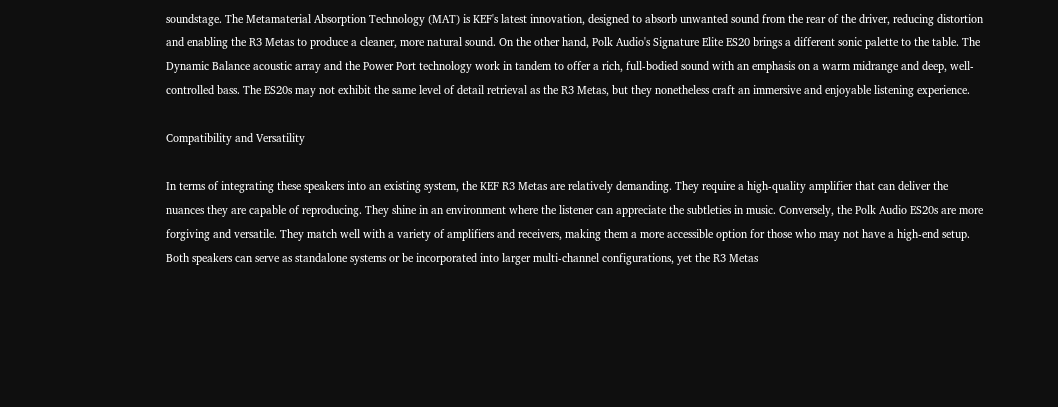soundstage. The Metamaterial Absorption Technology (MAT) is KEF's latest innovation, designed to absorb unwanted sound from the rear of the driver, reducing distortion and enabling the R3 Metas to produce a cleaner, more natural sound. On the other hand, Polk Audio's Signature Elite ES20 brings a different sonic palette to the table. The Dynamic Balance acoustic array and the Power Port technology work in tandem to offer a rich, full-bodied sound with an emphasis on a warm midrange and deep, well-controlled bass. The ES20s may not exhibit the same level of detail retrieval as the R3 Metas, but they nonetheless craft an immersive and enjoyable listening experience.

Compatibility and Versatility

In terms of integrating these speakers into an existing system, the KEF R3 Metas are relatively demanding. They require a high-quality amplifier that can deliver the nuances they are capable of reproducing. They shine in an environment where the listener can appreciate the subtleties in music. Conversely, the Polk Audio ES20s are more forgiving and versatile. They match well with a variety of amplifiers and receivers, making them a more accessible option for those who may not have a high-end setup. Both speakers can serve as standalone systems or be incorporated into larger multi-channel configurations, yet the R3 Metas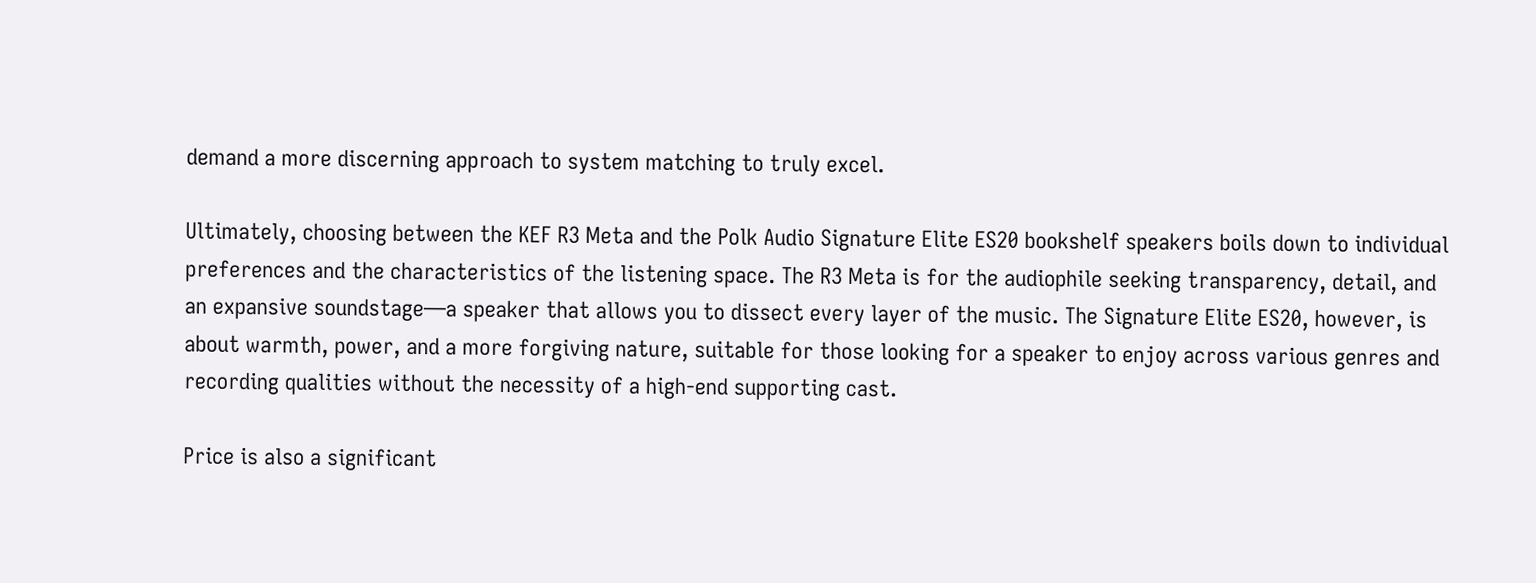demand a more discerning approach to system matching to truly excel.

Ultimately, choosing between the KEF R3 Meta and the Polk Audio Signature Elite ES20 bookshelf speakers boils down to individual preferences and the characteristics of the listening space. The R3 Meta is for the audiophile seeking transparency, detail, and an expansive soundstage—a speaker that allows you to dissect every layer of the music. The Signature Elite ES20, however, is about warmth, power, and a more forgiving nature, suitable for those looking for a speaker to enjoy across various genres and recording qualities without the necessity of a high-end supporting cast.

Price is also a significant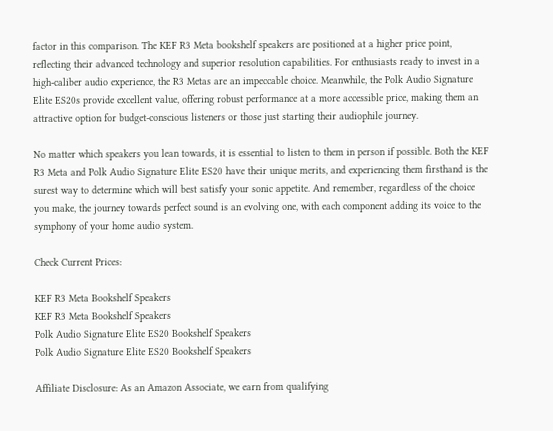factor in this comparison. The KEF R3 Meta bookshelf speakers are positioned at a higher price point, reflecting their advanced technology and superior resolution capabilities. For enthusiasts ready to invest in a high-caliber audio experience, the R3 Metas are an impeccable choice. Meanwhile, the Polk Audio Signature Elite ES20s provide excellent value, offering robust performance at a more accessible price, making them an attractive option for budget-conscious listeners or those just starting their audiophile journey.

No matter which speakers you lean towards, it is essential to listen to them in person if possible. Both the KEF R3 Meta and Polk Audio Signature Elite ES20 have their unique merits, and experiencing them firsthand is the surest way to determine which will best satisfy your sonic appetite. And remember, regardless of the choice you make, the journey towards perfect sound is an evolving one, with each component adding its voice to the symphony of your home audio system.

Check Current Prices:

KEF R3 Meta Bookshelf Speakers
KEF R3 Meta Bookshelf Speakers
Polk Audio Signature Elite ES20 Bookshelf Speakers
Polk Audio Signature Elite ES20 Bookshelf Speakers

Affiliate Disclosure: As an Amazon Associate, we earn from qualifying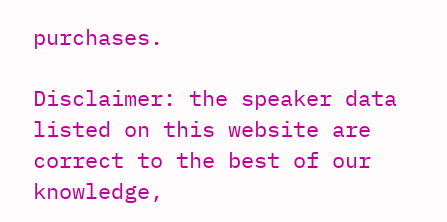purchases.

Disclaimer: the speaker data listed on this website are correct to the best of our knowledge,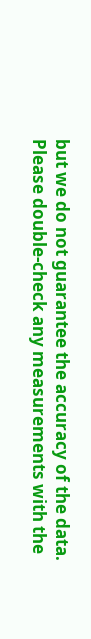but we do not guarantee the accuracy of the data. Please double-check any measurements with the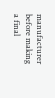manufacturer before making a final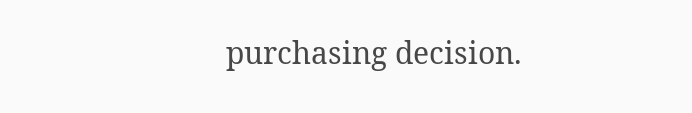purchasing decision.